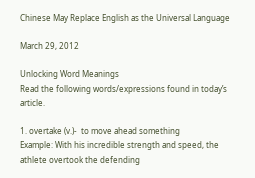Chinese May Replace English as the Universal Language

March 29, 2012

Unlocking Word Meanings
Read the following words/expressions found in today’s article.

1. overtake (v.)-  to move ahead something
Example: With his incredible strength and speed, the athlete overtook the defending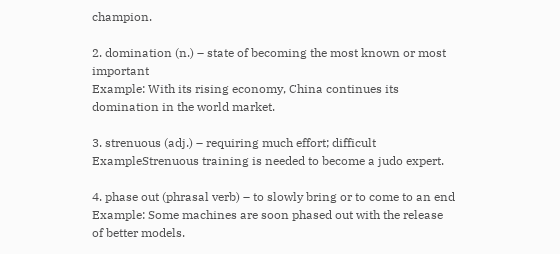champion.

2. domination (n.) – state of becoming the most known or most important
Example: With its rising economy, China continues its domination in the world market.

3. strenuous (adj.) – requiring much effort; difficult
ExampleStrenuous training is needed to become a judo expert.

4. phase out (phrasal verb) – to slowly bring or to come to an end
Example: Some machines are soon phased out with the release of better models.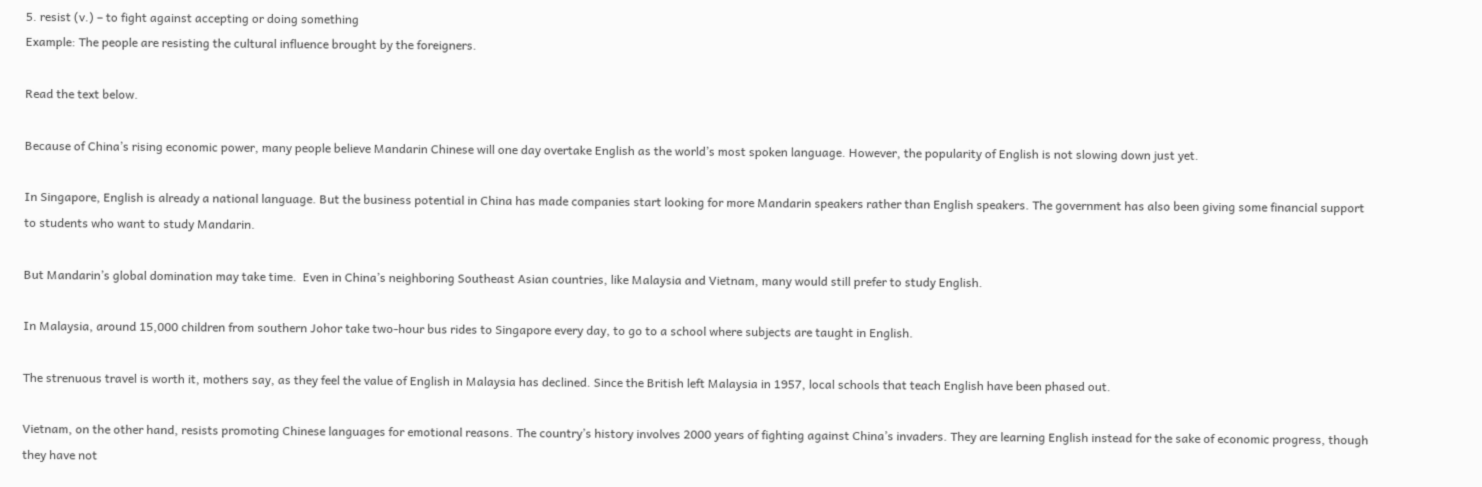5. resist (v.) – to fight against accepting or doing something
Example: The people are resisting the cultural influence brought by the foreigners.

Read the text below.

Because of China’s rising economic power, many people believe Mandarin Chinese will one day overtake English as the world’s most spoken language. However, the popularity of English is not slowing down just yet.

In Singapore, English is already a national language. But the business potential in China has made companies start looking for more Mandarin speakers rather than English speakers. The government has also been giving some financial support to students who want to study Mandarin.

But Mandarin’s global domination may take time.  Even in China’s neighboring Southeast Asian countries, like Malaysia and Vietnam, many would still prefer to study English.

In Malaysia, around 15,000 children from southern Johor take two-hour bus rides to Singapore every day, to go to a school where subjects are taught in English.

The strenuous travel is worth it, mothers say, as they feel the value of English in Malaysia has declined. Since the British left Malaysia in 1957, local schools that teach English have been phased out.

Vietnam, on the other hand, resists promoting Chinese languages for emotional reasons. The country’s history involves 2000 years of fighting against China’s invaders. They are learning English instead for the sake of economic progress, though they have not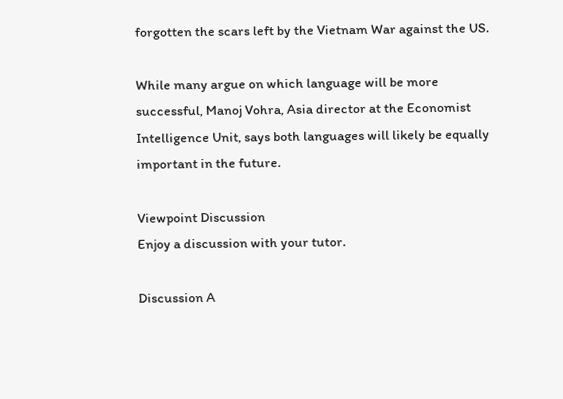forgotten the scars left by the Vietnam War against the US.

While many argue on which language will be more successful, Manoj Vohra, Asia director at the Economist Intelligence Unit, says both languages will likely be equally important in the future.

Viewpoint Discussion
Enjoy a discussion with your tutor.

Discussion A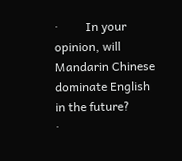·         In your opinion, will Mandarin Chinese dominate English in the future?
·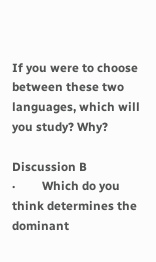If you were to choose between these two languages, which will you study? Why?

Discussion B
·         Which do you think determines the dominant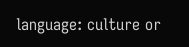language: culture or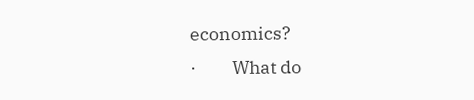economics?
·         What do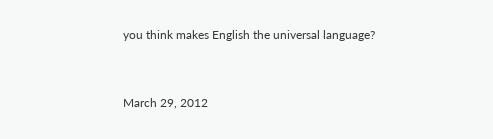you think makes English the universal language?


March 29, 2012